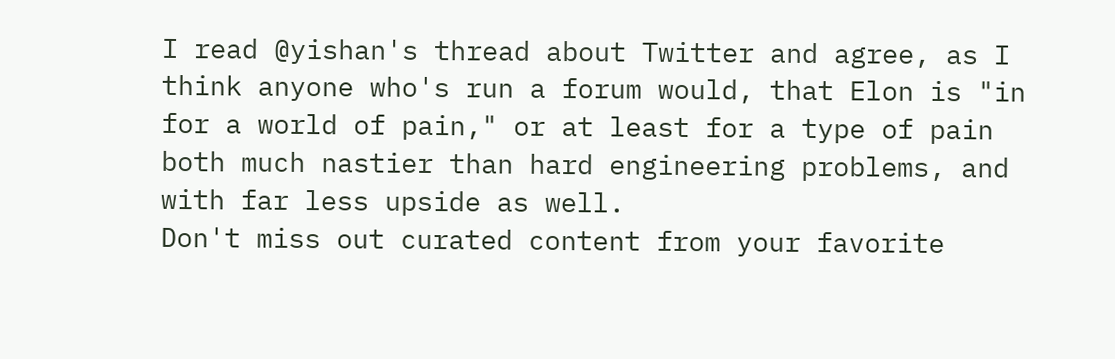I read @yishan's thread about Twitter and agree, as I think anyone who's run a forum would, that Elon is "in for a world of pain," or at least for a type of pain both much nastier than hard engineering problems, and with far less upside as well.
Don't miss out curated content from your favorite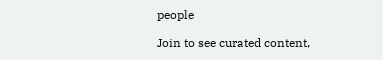people

Join to see curated content,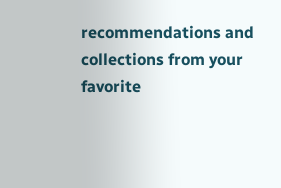recommendations and collections from your favorite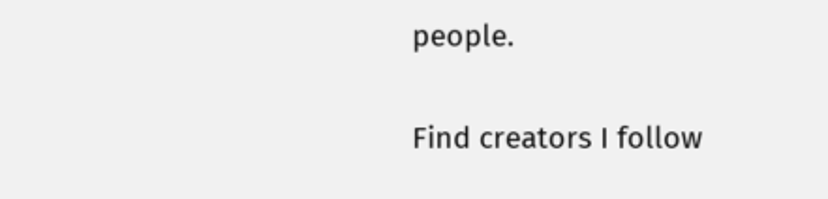people.

Find creators I follow